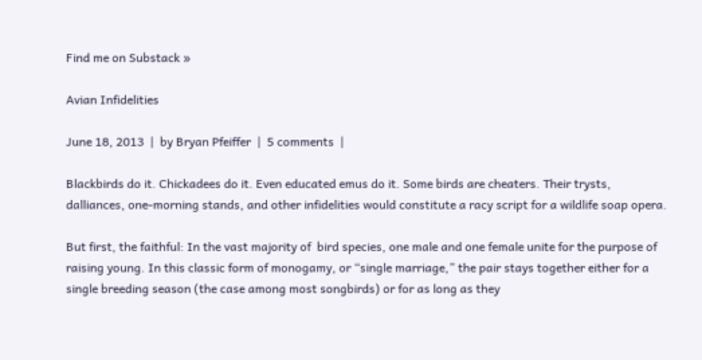Find me on Substack »

Avian Infidelities

June 18, 2013  |  by Bryan Pfeiffer  |  5 comments  |

Blackbirds do it. Chickadees do it. Even educated emus do it. Some birds are cheaters. Their trysts, dalliances, one-morning stands, and other infidelities would constitute a racy script for a wildlife soap opera.

But first, the faithful: In the vast majority of  bird species, one male and one female unite for the purpose of raising young. In this classic form of monogamy, or “single marriage,” the pair stays together either for a single breeding season (the case among most songbirds) or for as long as they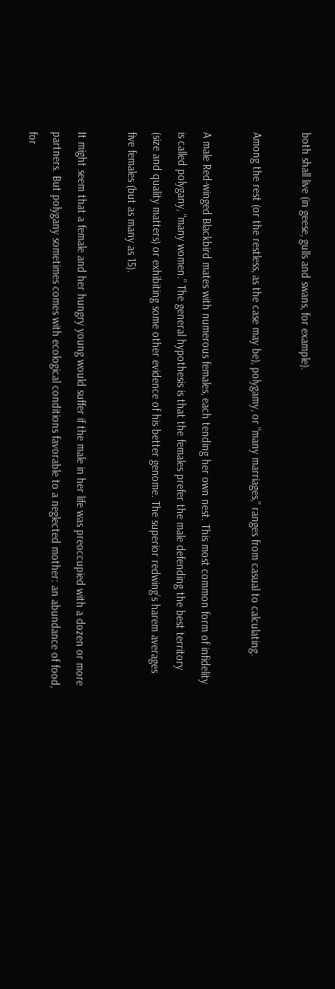both shall live (in geese, gulls and swans, for example).

Among the rest (or the restless, as the case may be), polygamy, or “many marriages,” ranges from casual to calculating.

A male Red-winged Blackbird mates with numerous females, each tending her own nest. This most common form of infidelity is called polygany, “many women.” The general hypothesis is that the females prefer the male defending the best territory (size and quality matters) or exhibiting some other evidence of his better genome. The superior redwing’s harem averages five females (but as many as 15).

It might seem that a female and her hungry young would suffer if the male in her life was preoccupied with a dozen or more partners. But polygany sometimes comes with ecological conditions favorable to a neglected mother: an abundance of food, for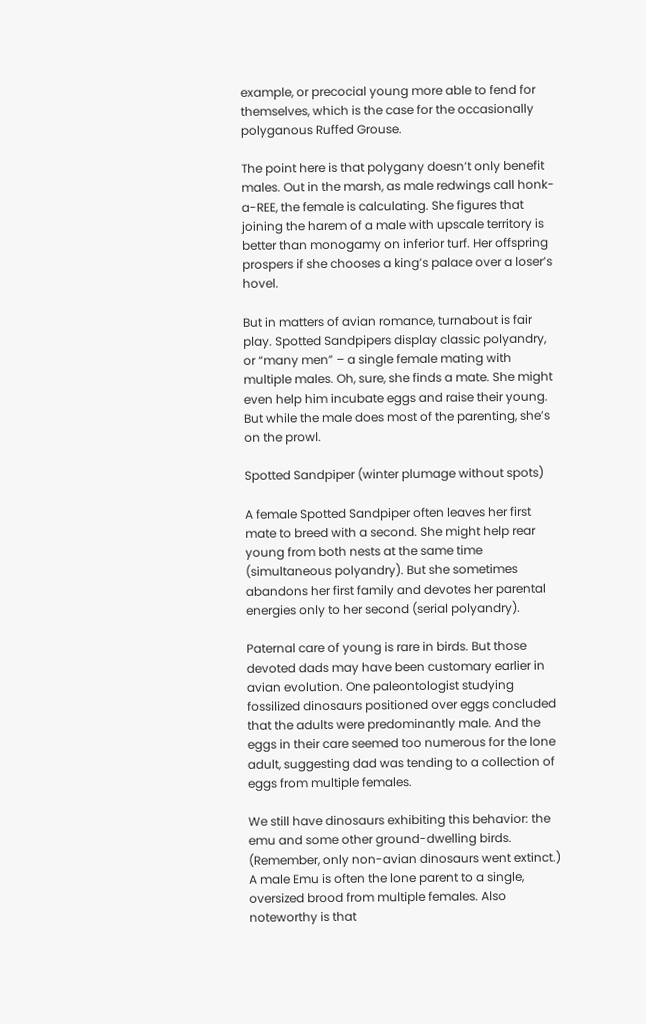example, or precocial young more able to fend for themselves, which is the case for the occasionally polyganous Ruffed Grouse.

The point here is that polygany doesn’t only benefit males. Out in the marsh, as male redwings call honk-a-REE, the female is calculating. She figures that joining the harem of a male with upscale territory is better than monogamy on inferior turf. Her offspring prospers if she chooses a king’s palace over a loser’s hovel.

But in matters of avian romance, turnabout is fair play. Spotted Sandpipers display classic polyandry, or “many men” – a single female mating with multiple males. Oh, sure, she finds a mate. She might even help him incubate eggs and raise their young. But while the male does most of the parenting, she’s on the prowl.

Spotted Sandpiper (winter plumage without spots)

A female Spotted Sandpiper often leaves her first mate to breed with a second. She might help rear young from both nests at the same time (simultaneous polyandry). But she sometimes abandons her first family and devotes her parental energies only to her second (serial polyandry).

Paternal care of young is rare in birds. But those devoted dads may have been customary earlier in avian evolution. One paleontologist studying fossilized dinosaurs positioned over eggs concluded that the adults were predominantly male. And the eggs in their care seemed too numerous for the lone adult, suggesting dad was tending to a collection of eggs from multiple females.

We still have dinosaurs exhibiting this behavior: the emu and some other ground-dwelling birds. (Remember, only non-avian dinosaurs went extinct.) A male Emu is often the lone parent to a single, oversized brood from multiple females. Also noteworthy is that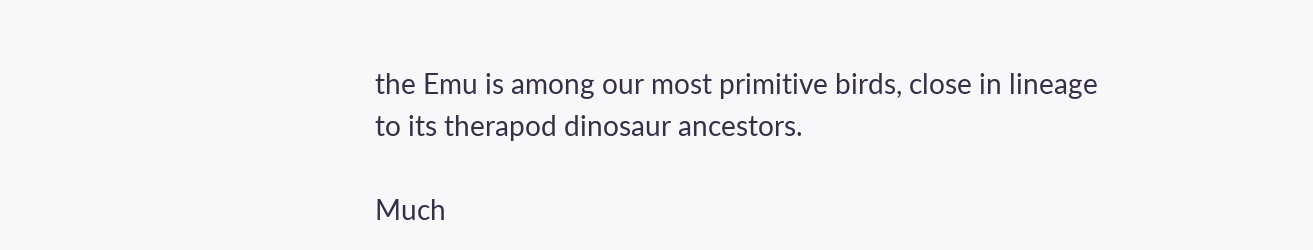the Emu is among our most primitive birds, close in lineage to its therapod dinosaur ancestors.

Much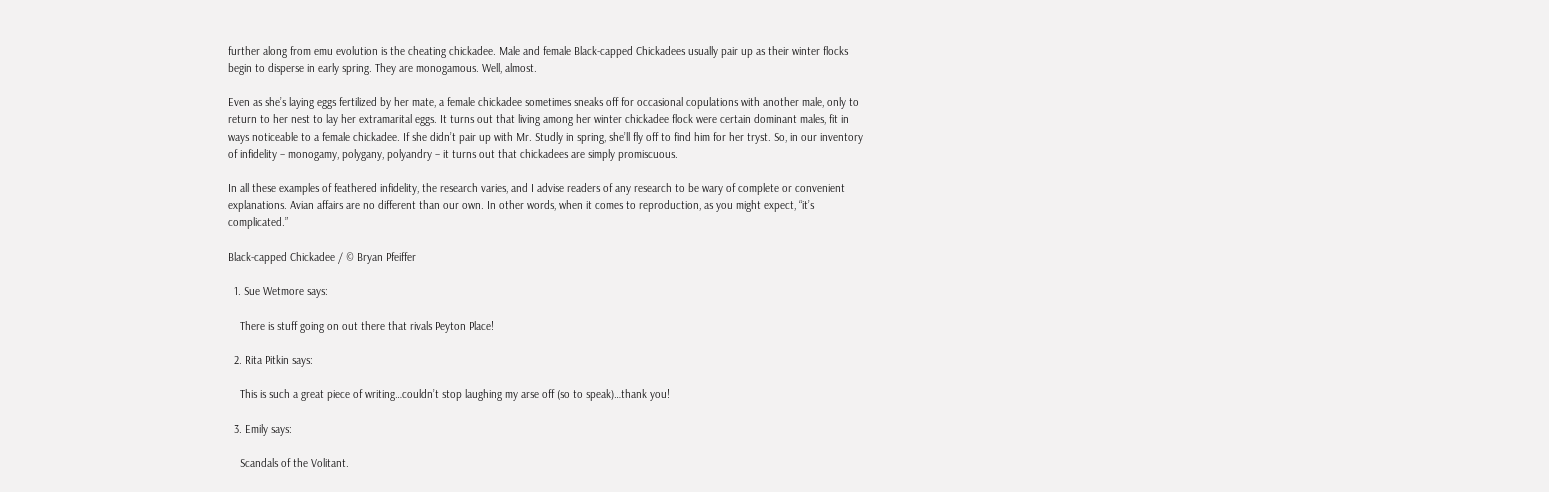further along from emu evolution is the cheating chickadee. Male and female Black-capped Chickadees usually pair up as their winter flocks begin to disperse in early spring. They are monogamous. Well, almost.

Even as she’s laying eggs fertilized by her mate, a female chickadee sometimes sneaks off for occasional copulations with another male, only to return to her nest to lay her extramarital eggs. It turns out that living among her winter chickadee flock were certain dominant males, fit in ways noticeable to a female chickadee. If she didn’t pair up with Mr. Studly in spring, she’ll fly off to find him for her tryst. So, in our inventory of infidelity – monogamy, polygany, polyandry – it turns out that chickadees are simply promiscuous.

In all these examples of feathered infidelity, the research varies, and I advise readers of any research to be wary of complete or convenient explanations. Avian affairs are no different than our own. In other words, when it comes to reproduction, as you might expect, “it’s complicated.”

Black-capped Chickadee / © Bryan Pfeiffer

  1. Sue Wetmore says:

    There is stuff going on out there that rivals Peyton Place!

  2. Rita Pitkin says:

    This is such a great piece of writing…couldn’t stop laughing my arse off (so to speak)…thank you!

  3. Emily says:

    Scandals of the Volitant.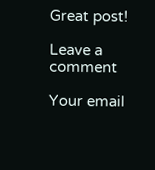Great post!

Leave a comment

Your email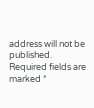address will not be published. Required fields are marked *